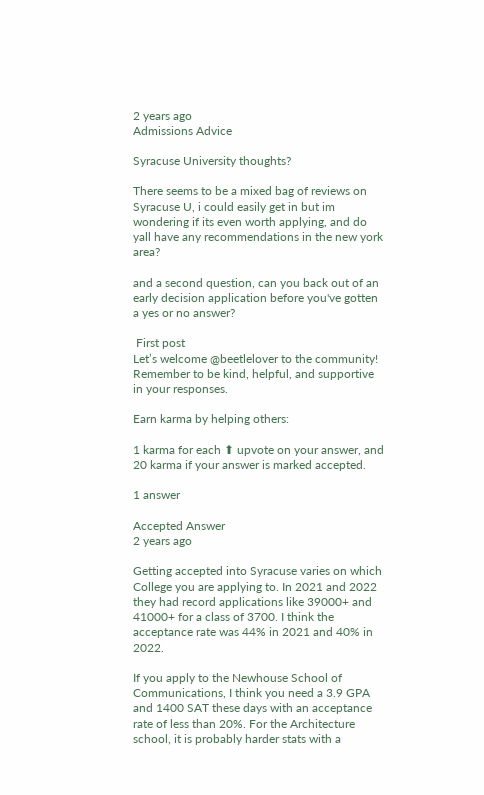2 years ago
Admissions Advice

Syracuse University thoughts?

There seems to be a mixed bag of reviews on Syracuse U, i could easily get in but im wondering if its even worth applying, and do yall have any recommendations in the new york area?

and a second question, can you back out of an early decision application before you've gotten a yes or no answer?

 First post
Let’s welcome @beetlelover to the community! Remember to be kind, helpful, and supportive in your responses.

Earn karma by helping others:

1 karma for each ⬆ upvote on your answer, and 20 karma if your answer is marked accepted.

1 answer

Accepted Answer
2 years ago

Getting accepted into Syracuse varies on which College you are applying to. In 2021 and 2022 they had record applications like 39000+ and 41000+ for a class of 3700. I think the acceptance rate was 44% in 2021 and 40% in 2022.

If you apply to the Newhouse School of Communications, I think you need a 3.9 GPA and 1400 SAT these days with an acceptance rate of less than 20%. For the Architecture school, it is probably harder stats with a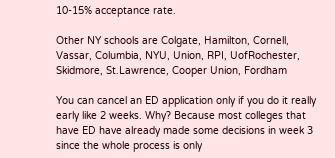10-15% acceptance rate.

Other NY schools are Colgate, Hamilton, Cornell, Vassar, Columbia, NYU, Union, RPI, UofRochester, Skidmore, St.Lawrence, Cooper Union, Fordham

You can cancel an ED application only if you do it really early like 2 weeks. Why? Because most colleges that have ED have already made some decisions in week 3 since the whole process is only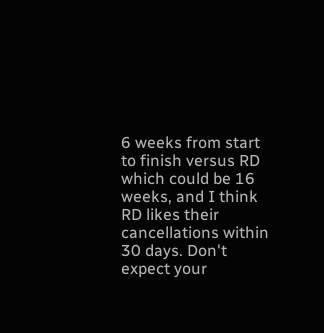6 weeks from start to finish versus RD which could be 16 weeks, and I think RD likes their cancellations within 30 days. Don't expect your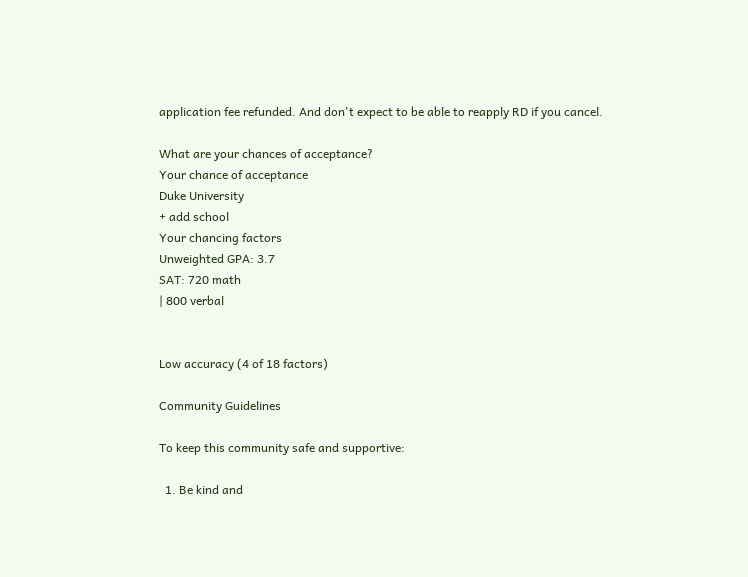application fee refunded. And don't expect to be able to reapply RD if you cancel.

What are your chances of acceptance?
Your chance of acceptance
Duke University
+ add school
Your chancing factors
Unweighted GPA: 3.7
SAT: 720 math
| 800 verbal


Low accuracy (4 of 18 factors)

Community Guidelines

To keep this community safe and supportive:

  1. Be kind and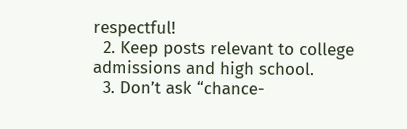respectful!
  2. Keep posts relevant to college admissions and high school.
  3. Don’t ask “chance-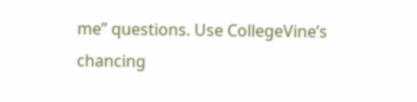me” questions. Use CollegeVine’s chancing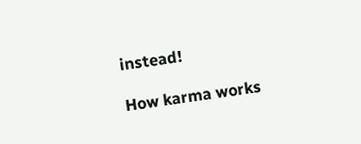instead!

How karma works